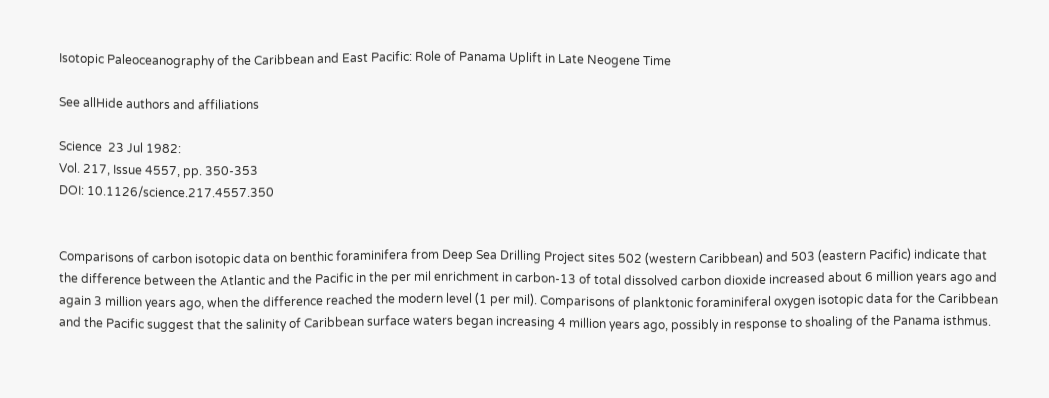Isotopic Paleoceanography of the Caribbean and East Pacific: Role of Panama Uplift in Late Neogene Time

See allHide authors and affiliations

Science  23 Jul 1982:
Vol. 217, Issue 4557, pp. 350-353
DOI: 10.1126/science.217.4557.350


Comparisons of carbon isotopic data on benthic foraminifera from Deep Sea Drilling Project sites 502 (western Caribbean) and 503 (eastern Pacific) indicate that the difference between the Atlantic and the Pacific in the per mil enrichment in carbon-13 of total dissolved carbon dioxide increased about 6 million years ago and again 3 million years ago, when the difference reached the modern level (1 per mil). Comparisons of planktonic foraminiferal oxygen isotopic data for the Caribbean and the Pacific suggest that the salinity of Caribbean surface waters began increasing 4 million years ago, possibly in response to shoaling of the Panama isthmus.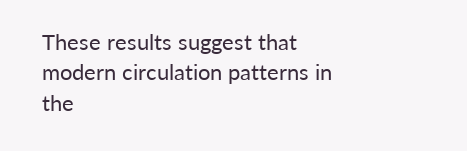These results suggest that modern circulation patterns in the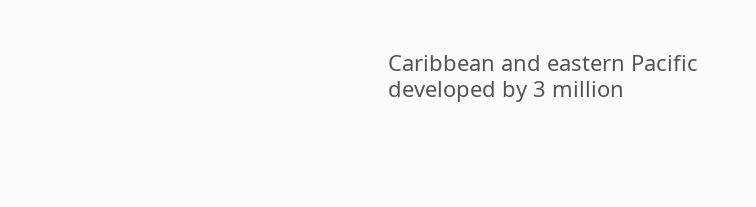Caribbean and eastern Pacific developed by 3 million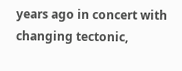years ago in concert with changing tectonic,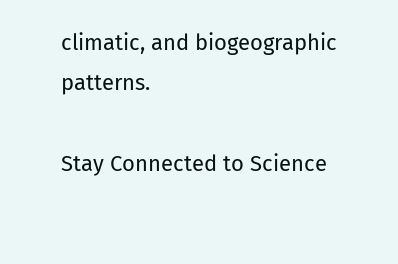climatic, and biogeographic patterns.

Stay Connected to Science